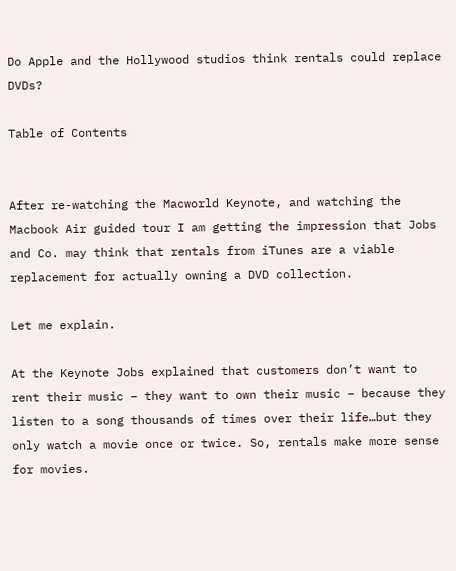Do Apple and the Hollywood studios think rentals could replace DVDs?

Table of Contents


After re-watching the Macworld Keynote, and watching the Macbook Air guided tour I am getting the impression that Jobs and Co. may think that rentals from iTunes are a viable replacement for actually owning a DVD collection.

Let me explain.

At the Keynote Jobs explained that customers don’t want to rent their music – they want to own their music – because they listen to a song thousands of times over their life…but they only watch a movie once or twice. So, rentals make more sense for movies.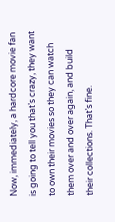Now, immediately, a hardcore movie fan is going to tell you that’s crazy, they want to own their movies so they can watch them over and over again, and build their collections. That’s fine.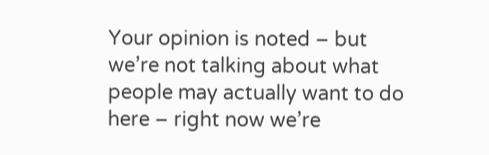Your opinion is noted – but we’re not talking about what people may actually want to do here – right now we’re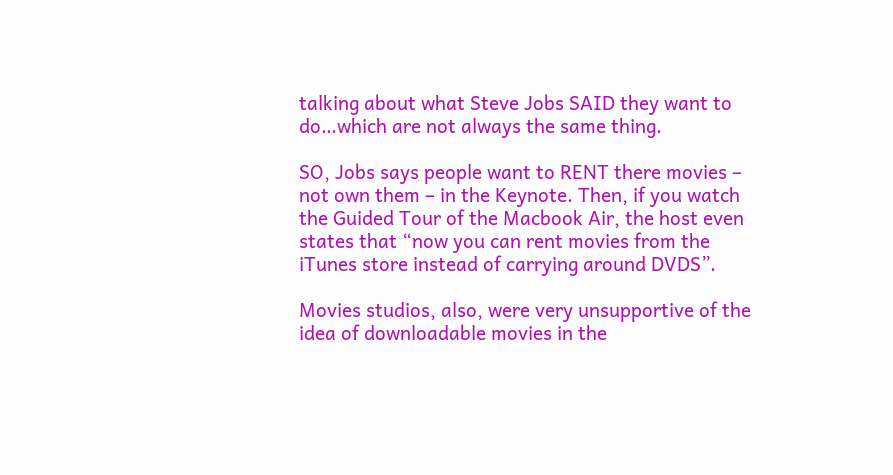talking about what Steve Jobs SAID they want to do…which are not always the same thing.

SO, Jobs says people want to RENT there movies – not own them – in the Keynote. Then, if you watch the Guided Tour of the Macbook Air, the host even states that “now you can rent movies from the iTunes store instead of carrying around DVDS”.

Movies studios, also, were very unsupportive of the idea of downloadable movies in the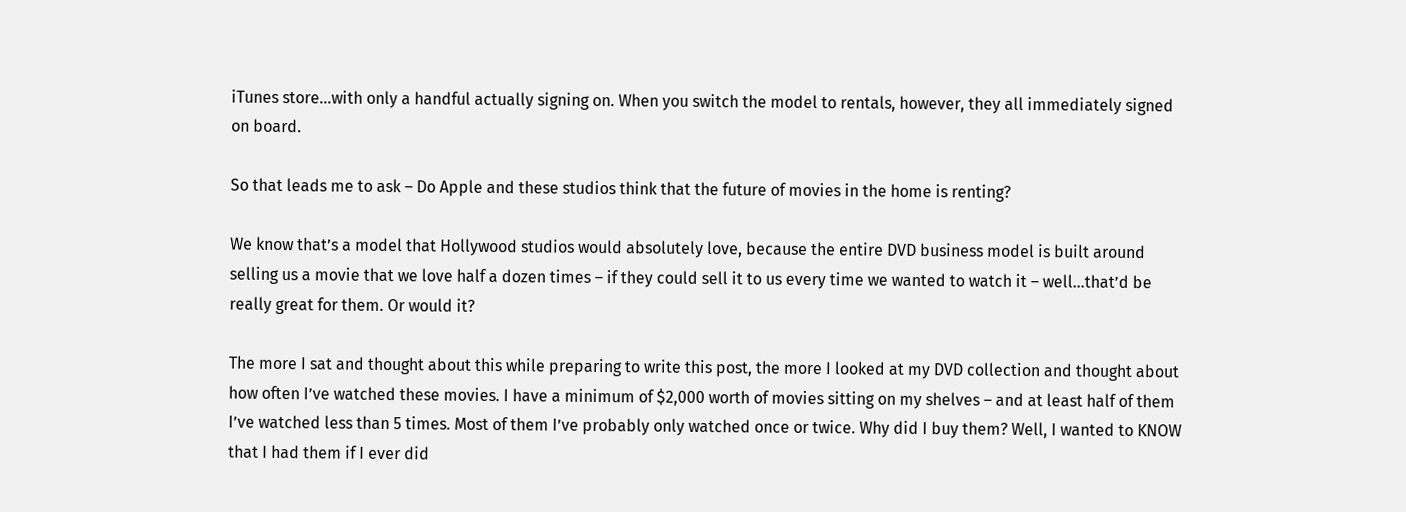iTunes store…with only a handful actually signing on. When you switch the model to rentals, however, they all immediately signed on board.

So that leads me to ask – Do Apple and these studios think that the future of movies in the home is renting?

We know that’s a model that Hollywood studios would absolutely love, because the entire DVD business model is built around selling us a movie that we love half a dozen times – if they could sell it to us every time we wanted to watch it – well…that’d be really great for them. Or would it?

The more I sat and thought about this while preparing to write this post, the more I looked at my DVD collection and thought about how often I’ve watched these movies. I have a minimum of $2,000 worth of movies sitting on my shelves – and at least half of them I’ve watched less than 5 times. Most of them I’ve probably only watched once or twice. Why did I buy them? Well, I wanted to KNOW that I had them if I ever did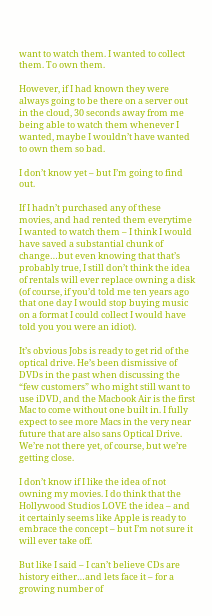want to watch them. I wanted to collect them. To own them.

However, if I had known they were always going to be there on a server out in the cloud, 30 seconds away from me being able to watch them whenever I wanted, maybe I wouldn’t have wanted to own them so bad.

I don’t know yet – but I’m going to find out.

If I hadn’t purchased any of these movies, and had rented them everytime I wanted to watch them – I think I would have saved a substantial chunk of change…but even knowing that that’s probably true, I still don’t think the idea of rentals will ever replace owning a disk (of course, if you’d told me ten years ago that one day I would stop buying music on a format I could collect I would have told you you were an idiot).

It’s obvious Jobs is ready to get rid of the optical drive. He’s been dismissive of DVDs in the past when discussing the “few customers” who might still want to use iDVD, and the Macbook Air is the first Mac to come without one built in. I fully expect to see more Macs in the very near future that are also sans Optical Drive. We’re not there yet, of course, but we’re getting close.

I don’t know if I like the idea of not owning my movies. I do think that the Hollywood Studios LOVE the idea – and it certainly seems like Apple is ready to embrace the concept – but I’m not sure it will ever take off.

But like I said – I can’t believe CDs are history either…and lets face it – for a growing number of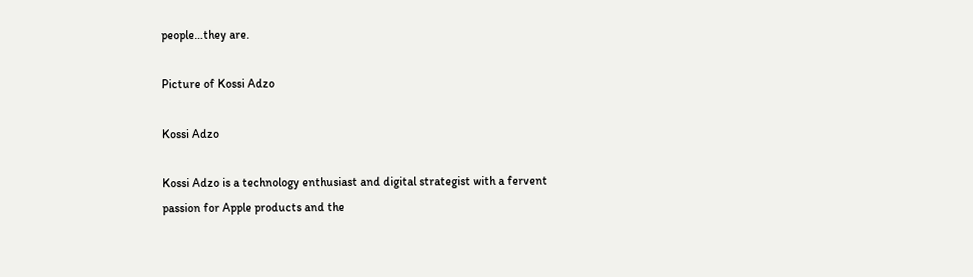people…they are.

Picture of Kossi Adzo

Kossi Adzo

Kossi Adzo is a technology enthusiast and digital strategist with a fervent passion for Apple products and the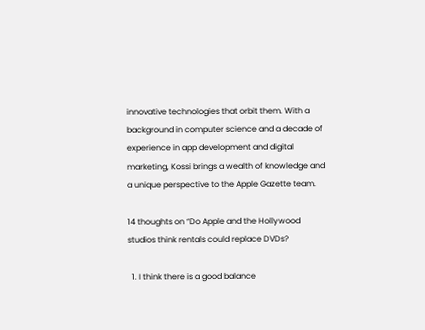innovative technologies that orbit them. With a background in computer science and a decade of experience in app development and digital marketing, Kossi brings a wealth of knowledge and a unique perspective to the Apple Gazette team.

14 thoughts on “Do Apple and the Hollywood studios think rentals could replace DVDs?

  1. I think there is a good balance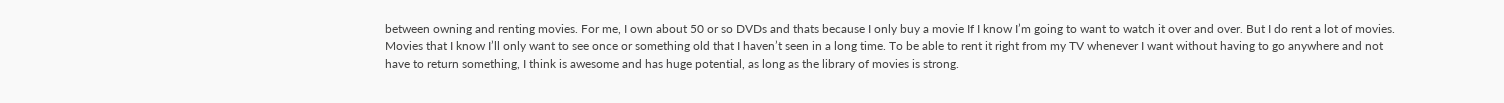between owning and renting movies. For me, I own about 50 or so DVDs and thats because I only buy a movie If I know I’m going to want to watch it over and over. But I do rent a lot of movies. Movies that I know I’ll only want to see once or something old that I haven’t seen in a long time. To be able to rent it right from my TV whenever I want without having to go anywhere and not have to return something, I think is awesome and has huge potential, as long as the library of movies is strong.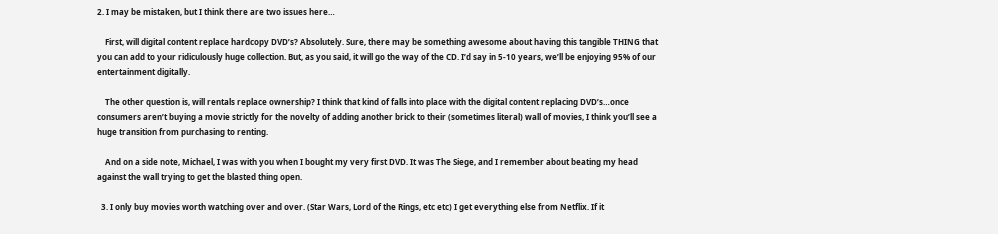2. I may be mistaken, but I think there are two issues here…

    First, will digital content replace hardcopy DVD’s? Absolutely. Sure, there may be something awesome about having this tangible THING that you can add to your ridiculously huge collection. But, as you said, it will go the way of the CD. I’d say in 5-10 years, we’ll be enjoying 95% of our entertainment digitally.

    The other question is, will rentals replace ownership? I think that kind of falls into place with the digital content replacing DVD’s…once consumers aren’t buying a movie strictly for the novelty of adding another brick to their (sometimes literal) wall of movies, I think you’ll see a huge transition from purchasing to renting.

    And on a side note, Michael, I was with you when I bought my very first DVD. It was The Siege, and I remember about beating my head against the wall trying to get the blasted thing open.

  3. I only buy movies worth watching over and over. (Star Wars, Lord of the Rings, etc etc) I get everything else from Netflix. If it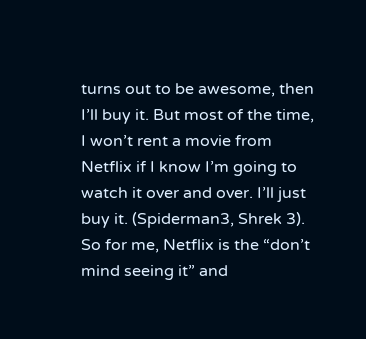turns out to be awesome, then I’ll buy it. But most of the time, I won’t rent a movie from Netflix if I know I’m going to watch it over and over. I’ll just buy it. (Spiderman3, Shrek 3). So for me, Netflix is the “don’t mind seeing it” and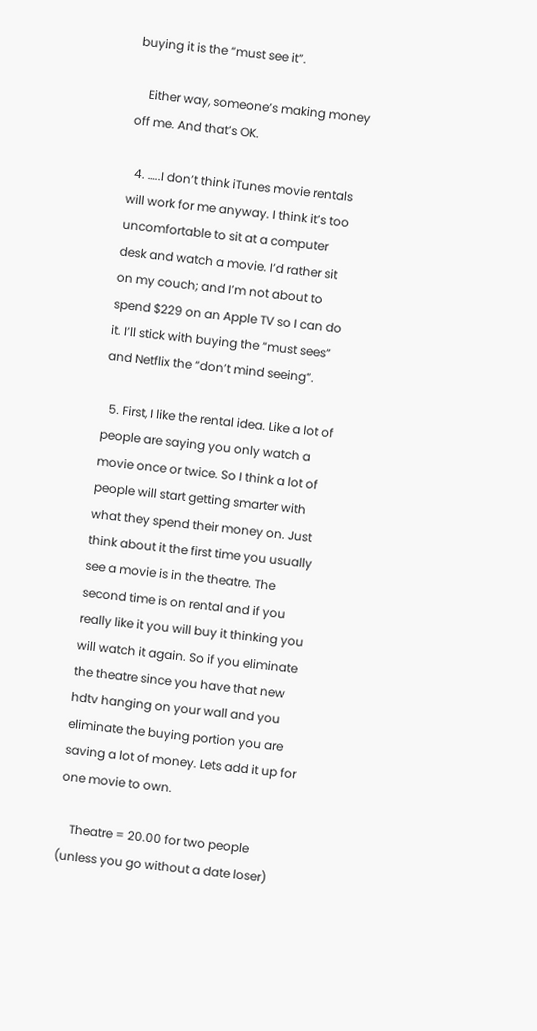buying it is the “must see it”.

    Either way, someone’s making money off me. And that’s OK.

  4. …..I don’t think iTunes movie rentals will work for me anyway. I think it’s too uncomfortable to sit at a computer desk and watch a movie. I’d rather sit on my couch; and I’m not about to spend $229 on an Apple TV so I can do it. I’ll stick with buying the “must sees” and Netflix the “don’t mind seeing”.

  5. First, I like the rental idea. Like a lot of people are saying you only watch a movie once or twice. So I think a lot of people will start getting smarter with what they spend their money on. Just think about it the first time you usually see a movie is in the theatre. The second time is on rental and if you really like it you will buy it thinking you will watch it again. So if you eliminate the theatre since you have that new hdtv hanging on your wall and you eliminate the buying portion you are saving a lot of money. Lets add it up for one movie to own.

    Theatre = 20.00 for two people (unless you go without a date loser)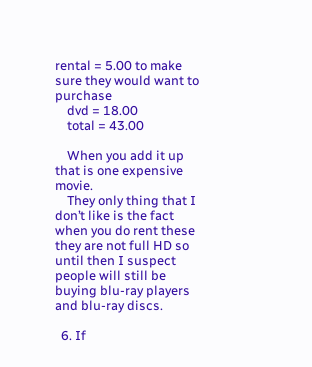rental = 5.00 to make sure they would want to purchase
    dvd = 18.00
    total = 43.00

    When you add it up that is one expensive movie.
    They only thing that I don’t like is the fact when you do rent these they are not full HD so until then I suspect people will still be buying blu-ray players and blu-ray discs.

  6. If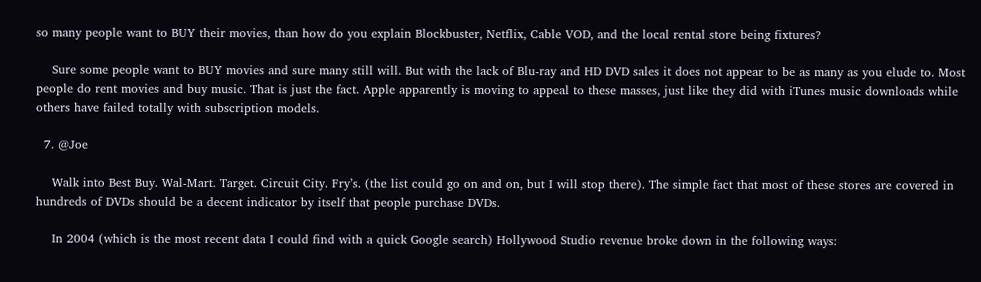so many people want to BUY their movies, than how do you explain Blockbuster, Netflix, Cable VOD, and the local rental store being fixtures?

    Sure some people want to BUY movies and sure many still will. But with the lack of Blu-ray and HD DVD sales it does not appear to be as many as you elude to. Most people do rent movies and buy music. That is just the fact. Apple apparently is moving to appeal to these masses, just like they did with iTunes music downloads while others have failed totally with subscription models.

  7. @Joe

    Walk into Best Buy. Wal-Mart. Target. Circuit City. Fry’s. (the list could go on and on, but I will stop there). The simple fact that most of these stores are covered in hundreds of DVDs should be a decent indicator by itself that people purchase DVDs.

    In 2004 (which is the most recent data I could find with a quick Google search) Hollywood Studio revenue broke down in the following ways: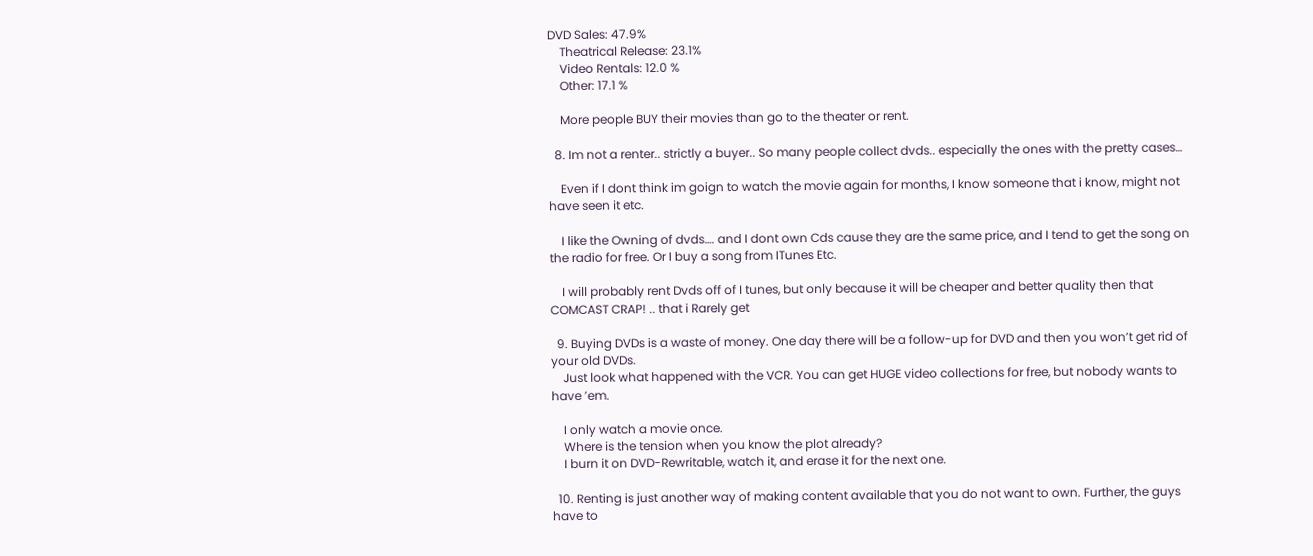DVD Sales: 47.9%
    Theatrical Release: 23.1%
    Video Rentals: 12.0 %
    Other: 17.1 %

    More people BUY their movies than go to the theater or rent.

  8. Im not a renter.. strictly a buyer.. So many people collect dvds.. especially the ones with the pretty cases…

    Even if I dont think im goign to watch the movie again for months, I know someone that i know, might not have seen it etc.

    I like the Owning of dvds…. and I dont own Cds cause they are the same price, and I tend to get the song on the radio for free. Or I buy a song from ITunes Etc.

    I will probably rent Dvds off of I tunes, but only because it will be cheaper and better quality then that COMCAST CRAP! .. that i Rarely get

  9. Buying DVDs is a waste of money. One day there will be a follow-up for DVD and then you won’t get rid of your old DVDs.
    Just look what happened with the VCR. You can get HUGE video collections for free, but nobody wants to have ’em.

    I only watch a movie once.
    Where is the tension when you know the plot already?
    I burn it on DVD-Rewritable, watch it, and erase it for the next one.

  10. Renting is just another way of making content available that you do not want to own. Further, the guys have to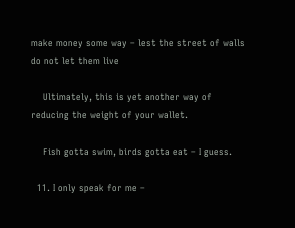make money some way – lest the street of walls do not let them live

    Ultimately, this is yet another way of reducing the weight of your wallet.

    Fish gotta swim, birds gotta eat – I guess.

  11. I only speak for me –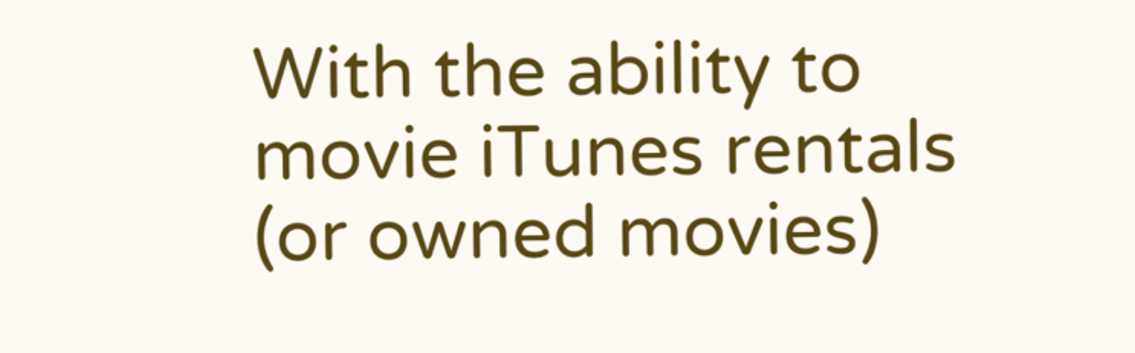With the ability to movie iTunes rentals (or owned movies)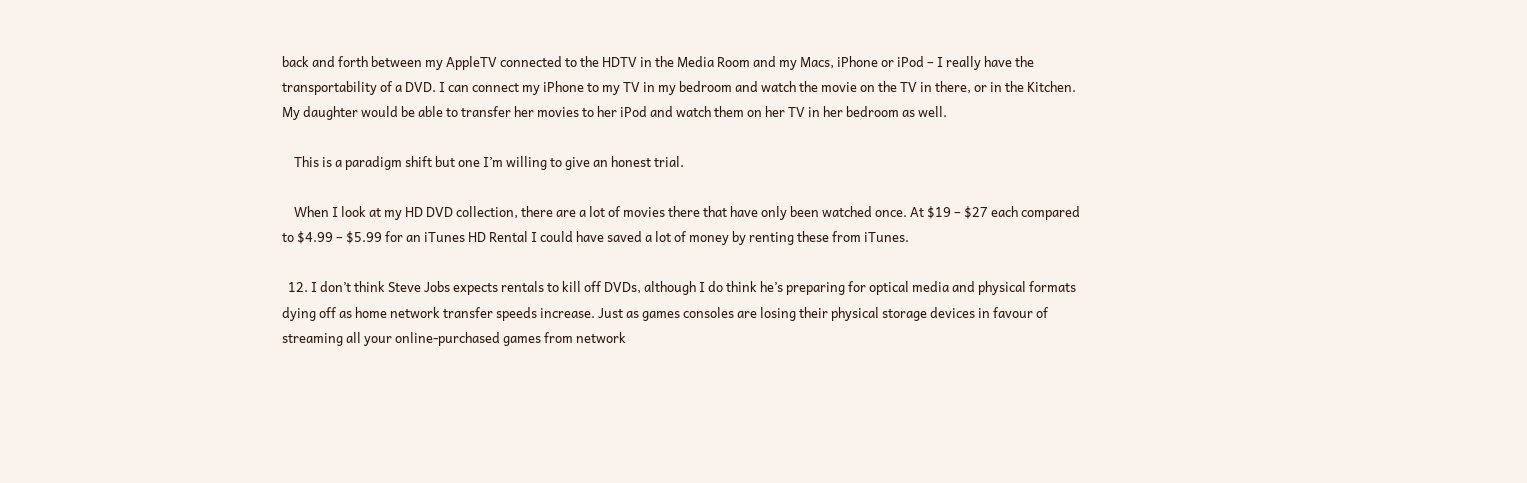back and forth between my AppleTV connected to the HDTV in the Media Room and my Macs, iPhone or iPod – I really have the transportability of a DVD. I can connect my iPhone to my TV in my bedroom and watch the movie on the TV in there, or in the Kitchen. My daughter would be able to transfer her movies to her iPod and watch them on her TV in her bedroom as well.

    This is a paradigm shift but one I’m willing to give an honest trial.

    When I look at my HD DVD collection, there are a lot of movies there that have only been watched once. At $19 – $27 each compared to $4.99 – $5.99 for an iTunes HD Rental I could have saved a lot of money by renting these from iTunes.

  12. I don’t think Steve Jobs expects rentals to kill off DVDs, although I do think he’s preparing for optical media and physical formats dying off as home network transfer speeds increase. Just as games consoles are losing their physical storage devices in favour of streaming all your online-purchased games from network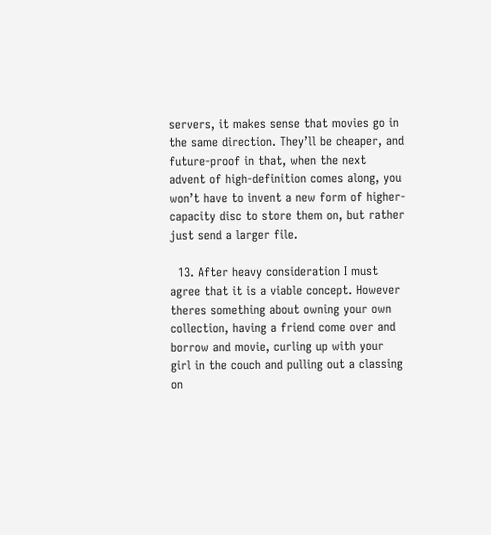servers, it makes sense that movies go in the same direction. They’ll be cheaper, and future-proof in that, when the next advent of high-definition comes along, you won’t have to invent a new form of higher-capacity disc to store them on, but rather just send a larger file.

  13. After heavy consideration I must agree that it is a viable concept. However theres something about owning your own collection, having a friend come over and borrow and movie, curling up with your girl in the couch and pulling out a classing on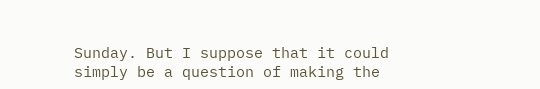Sunday. But I suppose that it could simply be a question of making the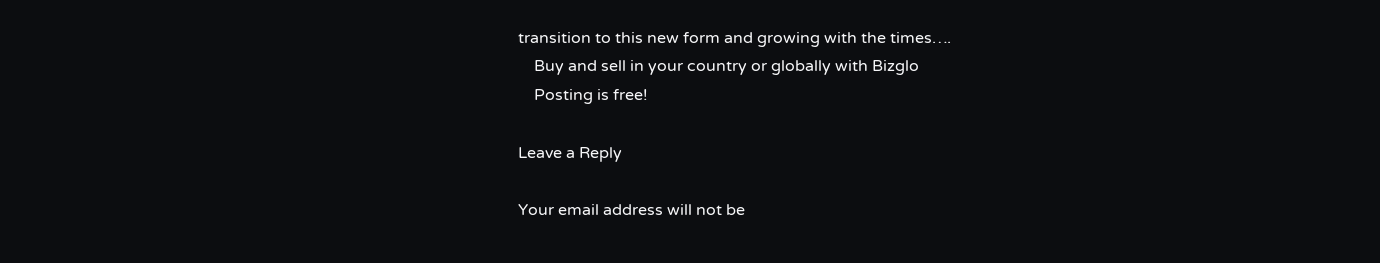transition to this new form and growing with the times….
    Buy and sell in your country or globally with Bizglo
    Posting is free!

Leave a Reply

Your email address will not be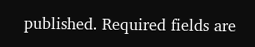published. Required fields are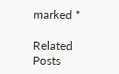marked *

Related Posts